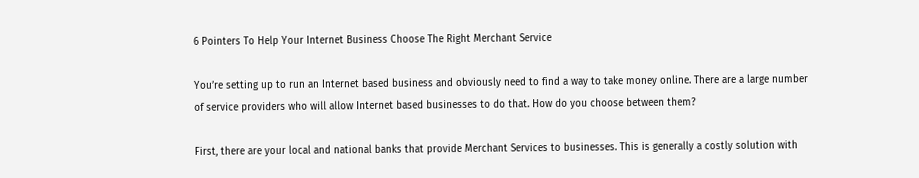6 Pointers To Help Your Internet Business Choose The Right Merchant Service

You’re setting up to run an Internet based business and obviously need to find a way to take money online. There are a large number of service providers who will allow Internet based businesses to do that. How do you choose between them?

First, there are your local and national banks that provide Merchant Services to businesses. This is generally a costly solution with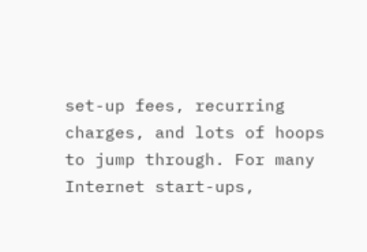set-up fees, recurring charges, and lots of hoops to jump through. For many Internet start-ups,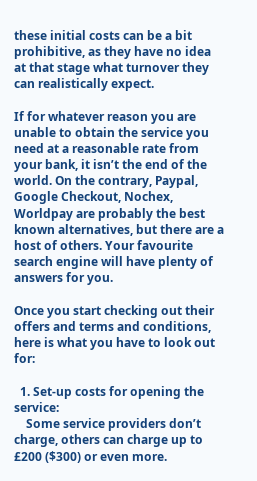these initial costs can be a bit prohibitive, as they have no idea at that stage what turnover they can realistically expect.

If for whatever reason you are unable to obtain the service you need at a reasonable rate from your bank, it isn’t the end of the world. On the contrary, Paypal, Google Checkout, Nochex, Worldpay are probably the best known alternatives, but there are a host of others. Your favourite search engine will have plenty of answers for you.

Once you start checking out their offers and terms and conditions, here is what you have to look out for:

  1. Set-up costs for opening the service:
    Some service providers don’t charge, others can charge up to £200 ($300) or even more.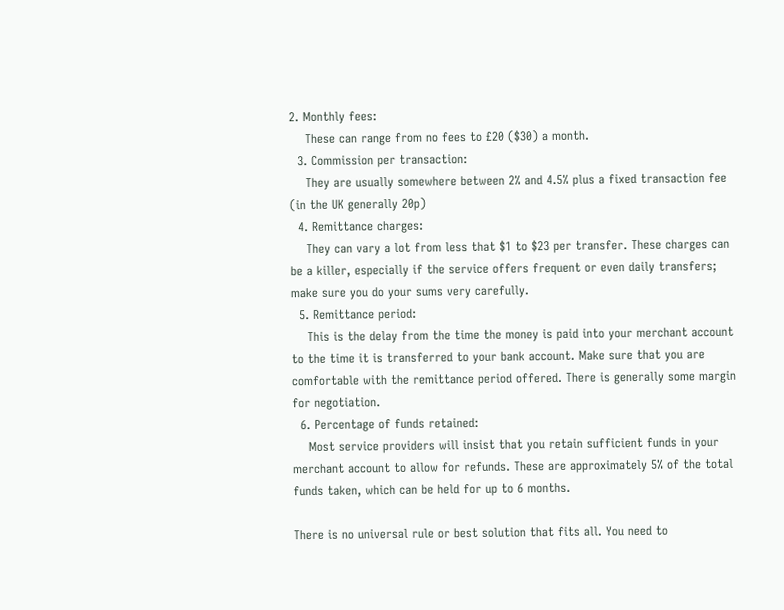2. Monthly fees:
    These can range from no fees to £20 ($30) a month.
  3. Commission per transaction:
    They are usually somewhere between 2% and 4.5% plus a fixed transaction fee (in the UK generally 20p)
  4. Remittance charges:
    They can vary a lot from less that $1 to $23 per transfer. These charges can be a killer, especially if the service offers frequent or even daily transfers; make sure you do your sums very carefully.
  5. Remittance period:
    This is the delay from the time the money is paid into your merchant account to the time it is transferred to your bank account. Make sure that you are comfortable with the remittance period offered. There is generally some margin for negotiation.
  6. Percentage of funds retained:
    Most service providers will insist that you retain sufficient funds in your merchant account to allow for refunds. These are approximately 5% of the total funds taken, which can be held for up to 6 months.

There is no universal rule or best solution that fits all. You need to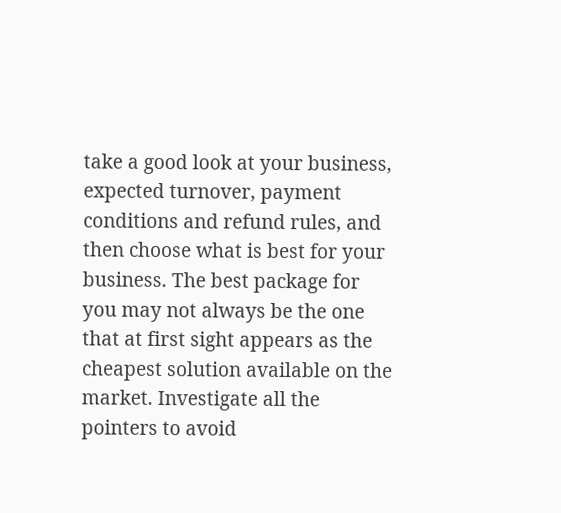take a good look at your business, expected turnover, payment conditions and refund rules, and then choose what is best for your business. The best package for you may not always be the one that at first sight appears as the cheapest solution available on the market. Investigate all the pointers to avoid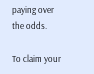paying over the odds.

To claim your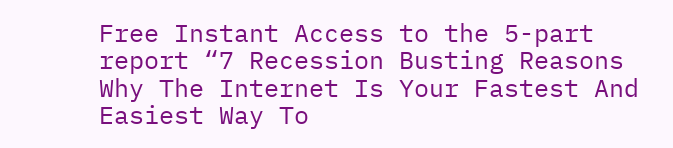Free Instant Access to the 5-part report “7 Recession Busting Reasons Why The Internet Is Your Fastest And Easiest Way To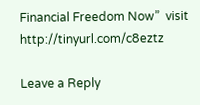Financial Freedom Now”  visit http://tinyurl.com/c8eztz

Leave a Reply